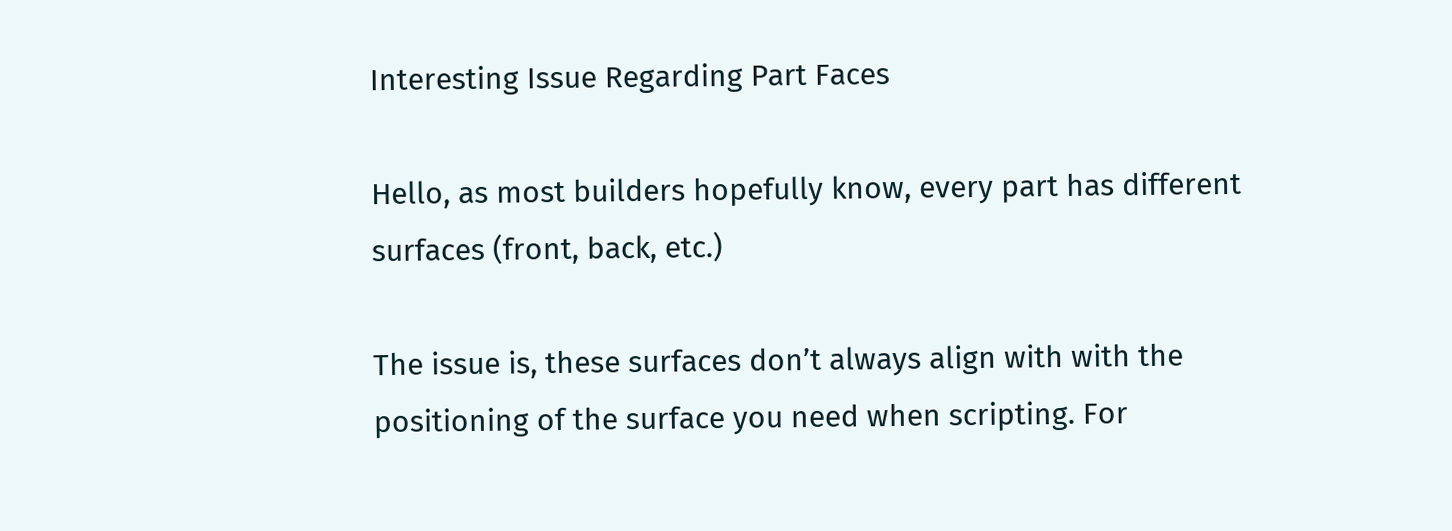Interesting Issue Regarding Part Faces

Hello, as most builders hopefully know, every part has different surfaces (front, back, etc.)

The issue is, these surfaces don’t always align with with the positioning of the surface you need when scripting. For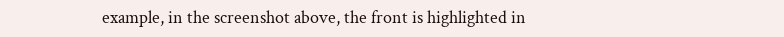example, in the screenshot above, the front is highlighted in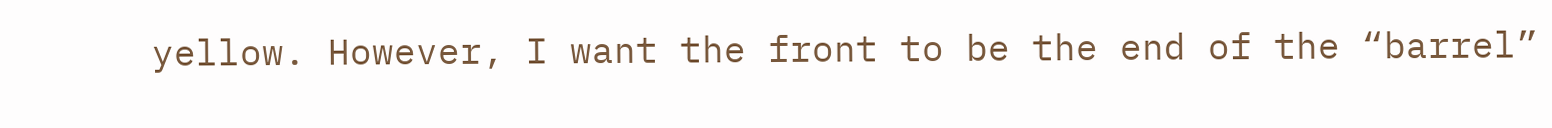yellow. However, I want the front to be the end of the “barrel”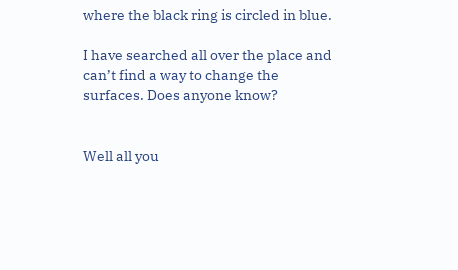where the black ring is circled in blue.

I have searched all over the place and can’t find a way to change the surfaces. Does anyone know?


Well all you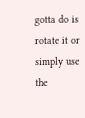gotta do is rotate it or simply use the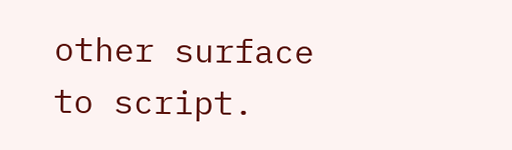other surface to script.